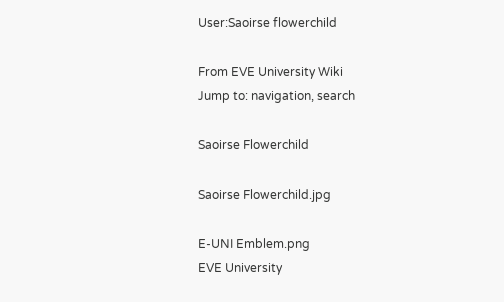User:Saoirse flowerchild

From EVE University Wiki
Jump to: navigation, search

Saoirse Flowerchild

Saoirse Flowerchild.jpg

E-UNI Emblem.png
EVE University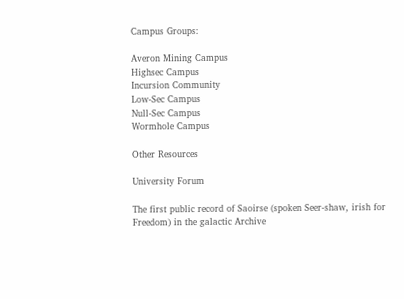Campus Groups:

Averon Mining Campus
Highsec Campus
Incursion Community
Low-Sec Campus
Null-Sec Campus
Wormhole Campus

Other Resources

University Forum

The first public record of Saoirse (spoken Seer-shaw, irish for Freedom) in the galactic Archive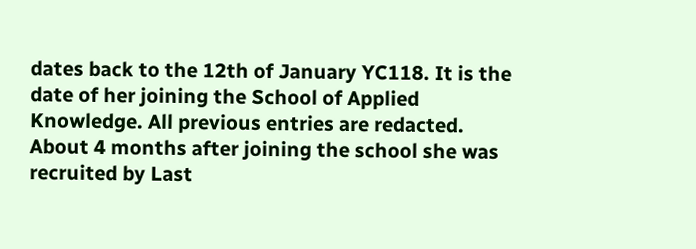dates back to the 12th of January YC118. It is the date of her joining the School of Applied Knowledge. All previous entries are redacted. About 4 months after joining the school she was recruited by Last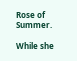Rose of Summer.

While she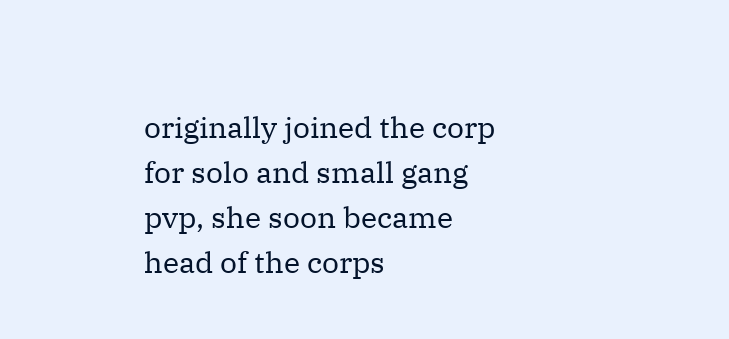originally joined the corp for solo and small gang pvp, she soon became head of the corps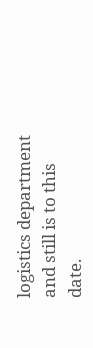logistics department and still is to this date.